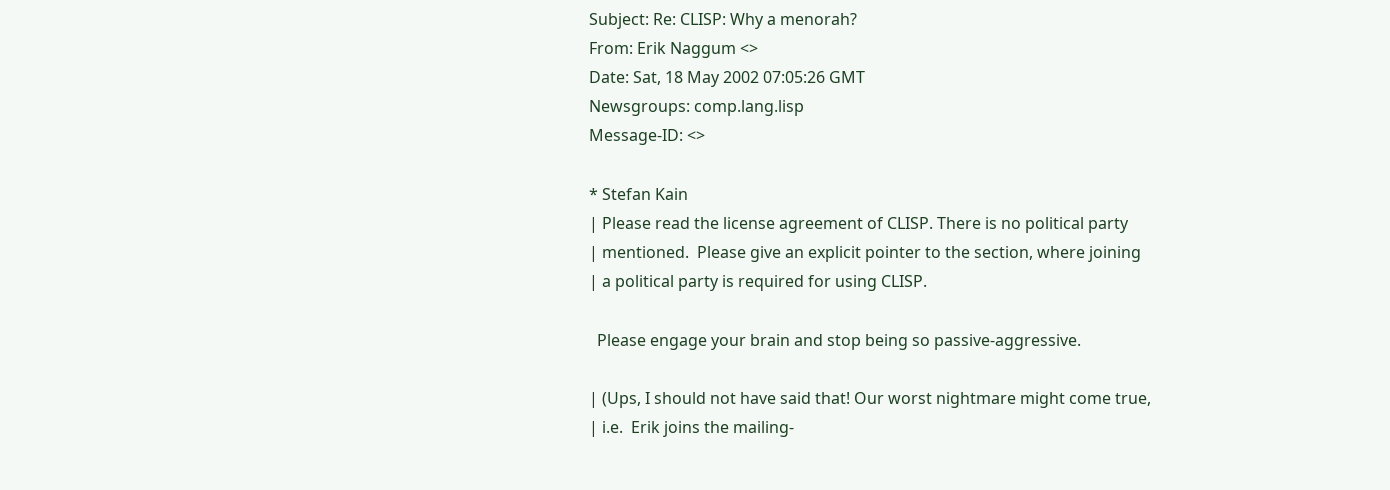Subject: Re: CLISP: Why a menorah?
From: Erik Naggum <>
Date: Sat, 18 May 2002 07:05:26 GMT
Newsgroups: comp.lang.lisp
Message-ID: <>

* Stefan Kain
| Please read the license agreement of CLISP. There is no political party
| mentioned.  Please give an explicit pointer to the section, where joining
| a political party is required for using CLISP.

  Please engage your brain and stop being so passive-aggressive.

| (Ups, I should not have said that! Our worst nightmare might come true,
| i.e.  Erik joins the mailing-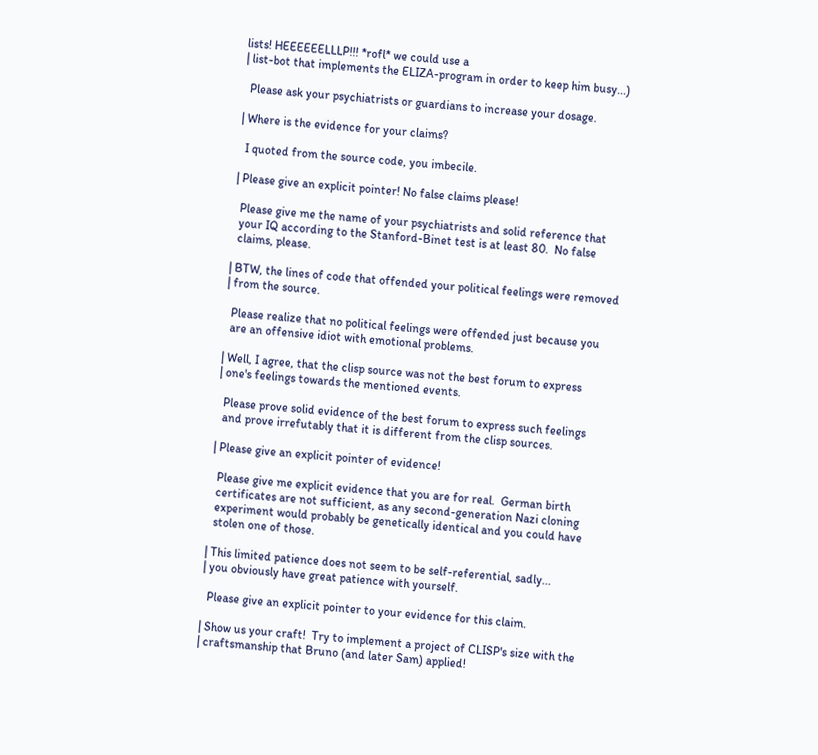lists! HEEEEEELLLP!!! *rofl* we could use a
| list-bot that implements the ELIZA-program in order to keep him busy...)

  Please ask your psychiatrists or guardians to increase your dosage.

| Where is the evidence for your claims?

  I quoted from the source code, you imbecile.

| Please give an explicit pointer! No false claims please!

  Please give me the name of your psychiatrists and solid reference that
  your IQ according to the Stanford-Binet test is at least 80.  No false
  claims, please.

| BTW, the lines of code that offended your political feelings were removed
| from the source.

  Please realize that no political feelings were offended just because you
  are an offensive idiot with emotional problems.

| Well, I agree, that the clisp source was not the best forum to express
| one's feelings towards the mentioned events.

  Please prove solid evidence of the best forum to express such feelings
  and prove irrefutably that it is different from the clisp sources.

| Please give an explicit pointer of evidence!

  Please give me explicit evidence that you are for real.  German birth
  certificates are not sufficient, as any second-generation Nazi cloning
  experiment would probably be genetically identical and you could have
  stolen one of those.

| This limited patience does not seem to be self-referential, sadly...
| you obviously have great patience with yourself.

  Please give an explicit pointer to your evidence for this claim.

| Show us your craft!  Try to implement a project of CLISP's size with the
| craftsmanship that Bruno (and later Sam) applied!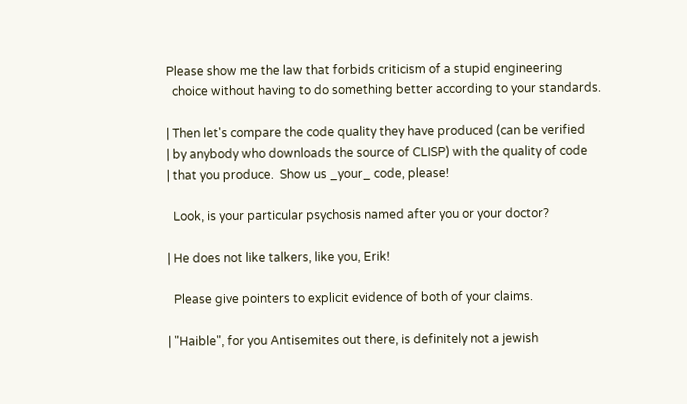Please show me the law that forbids criticism of a stupid engineering
  choice without having to do something better according to your standards.

| Then let's compare the code quality they have produced (can be verified
| by anybody who downloads the source of CLISP) with the quality of code
| that you produce.  Show us _your_ code, please!

  Look, is your particular psychosis named after you or your doctor?

| He does not like talkers, like you, Erik!

  Please give pointers to explicit evidence of both of your claims.

| "Haible", for you Antisemites out there, is definitely not a jewish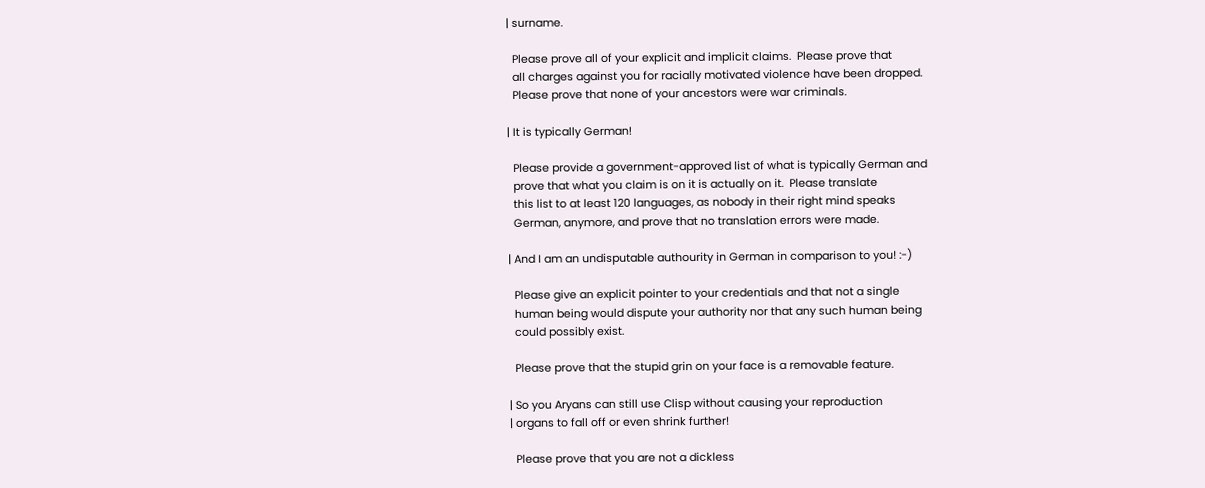| surname.

  Please prove all of your explicit and implicit claims.  Please prove that
  all charges against you for racially motivated violence have been dropped.
  Please prove that none of your ancestors were war criminals.

| It is typically German!

  Please provide a government-approved list of what is typically German and
  prove that what you claim is on it is actually on it.  Please translate
  this list to at least 120 languages, as nobody in their right mind speaks
  German, anymore, and prove that no translation errors were made.

| And I am an undisputable authourity in German in comparison to you! :-)

  Please give an explicit pointer to your credentials and that not a single
  human being would dispute your authority nor that any such human being
  could possibly exist.

  Please prove that the stupid grin on your face is a removable feature.

| So you Aryans can still use Clisp without causing your reproduction
| organs to fall off or even shrink further!

  Please prove that you are not a dickless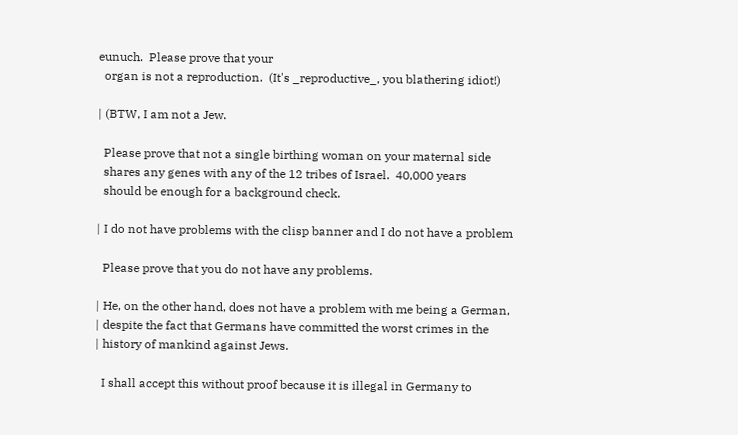eunuch.  Please prove that your
  organ is not a reproduction.  (It's _reproductive_, you blathering idiot!)

| (BTW, I am not a Jew.

  Please prove that not a single birthing woman on your maternal side
  shares any genes with any of the 12 tribes of Israel.  40,000 years
  should be enough for a background check.

| I do not have problems with the clisp banner and I do not have a problem

  Please prove that you do not have any problems.

| He, on the other hand, does not have a problem with me being a German,
| despite the fact that Germans have committed the worst crimes in the
| history of mankind against Jews.

  I shall accept this without proof because it is illegal in Germany to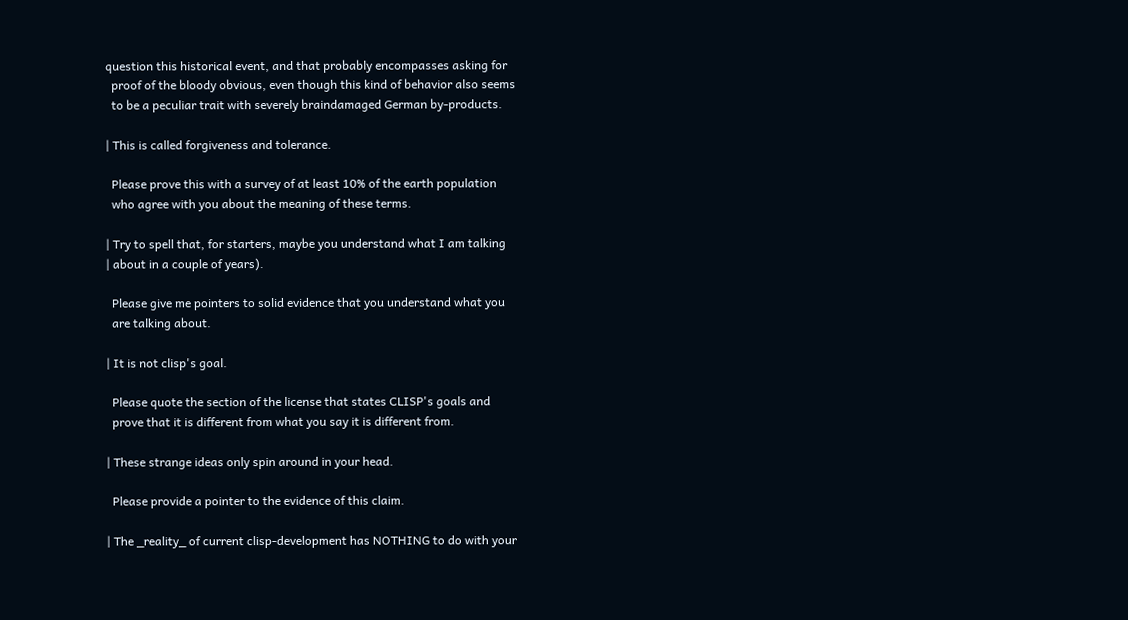question this historical event, and that probably encompasses asking for
  proof of the bloody obvious, even though this kind of behavior also seems
  to be a peculiar trait with severely braindamaged German by-products.

| This is called forgiveness and tolerance.

  Please prove this with a survey of at least 10% of the earth population
  who agree with you about the meaning of these terms.

| Try to spell that, for starters, maybe you understand what I am talking
| about in a couple of years).

  Please give me pointers to solid evidence that you understand what you
  are talking about.

| It is not clisp's goal.

  Please quote the section of the license that states CLISP's goals and
  prove that it is different from what you say it is different from.

| These strange ideas only spin around in your head.

  Please provide a pointer to the evidence of this claim.

| The _reality_ of current clisp-development has NOTHING to do with your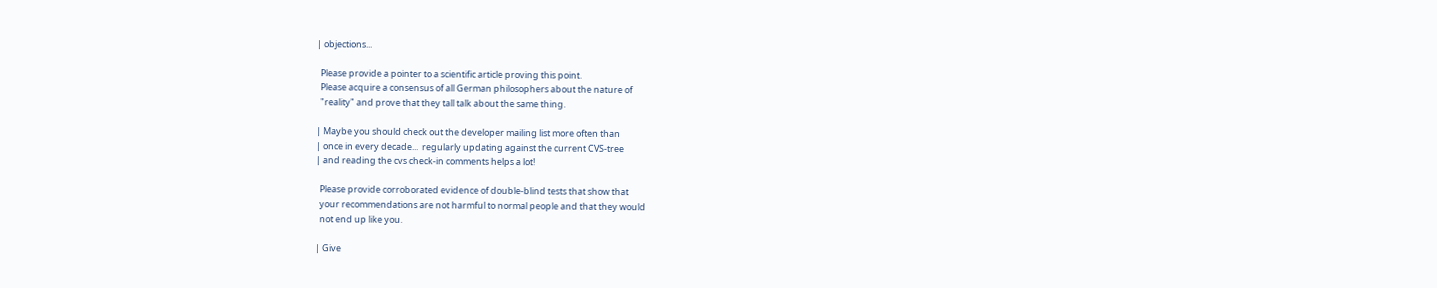| objections...

  Please provide a pointer to a scientific article proving this point.
  Please acquire a consensus of all German philosophers about the nature of
  "reality" and prove that they tall talk about the same thing.

| Maybe you should check out the developer mailing list more often than
| once in every decade...  regularly updating against the current CVS-tree
| and reading the cvs check-in comments helps a lot!

  Please provide corroborated evidence of double-blind tests that show that
  your recommendations are not harmful to normal people and that they would
  not end up like you.

| Give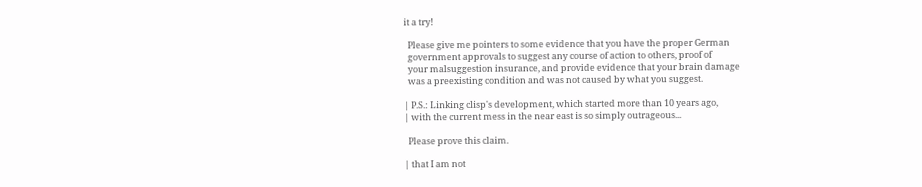it a try!

  Please give me pointers to some evidence that you have the proper German
  government approvals to suggest any course of action to others, proof of
  your malsuggestion insurance, and provide evidence that your brain damage
  was a preexisting condition and was not caused by what you suggest.

| P.S.: Linking clisp's development, which started more than 10 years ago,
| with the current mess in the near east is so simply outrageous...

  Please prove this claim.

| that I am not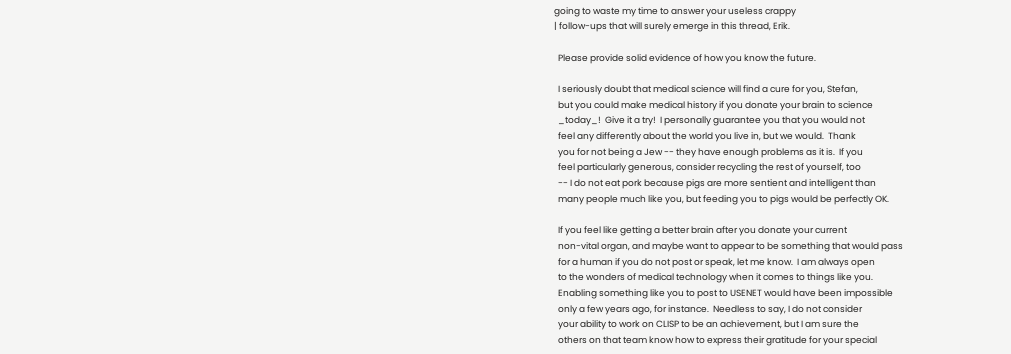going to waste my time to answer your useless crappy
| follow-ups that will surely emerge in this thread, Erik.

  Please provide solid evidence of how you know the future.

  I seriously doubt that medical science will find a cure for you, Stefan,
  but you could make medical history if you donate your brain to science
  _today_!  Give it a try!  I personally guarantee you that you would not
  feel any differently about the world you live in, but we would.  Thank
  you for not being a Jew -- they have enough problems as it is.  If you
  feel particularly generous, consider recycling the rest of yourself, too
  -- I do not eat pork because pigs are more sentient and intelligent than
  many people much like you, but feeding you to pigs would be perfectly OK.

  If you feel like getting a better brain after you donate your current
  non-vital organ, and maybe want to appear to be something that would pass
  for a human if you do not post or speak, let me know.  I am always open
  to the wonders of medical technology when it comes to things like you.
  Enabling something like you to post to USENET would have been impossible
  only a few years ago, for instance.  Needless to say, I do not consider
  your ability to work on CLISP to be an achievement, but I am sure the
  others on that team know how to express their gratitude for your special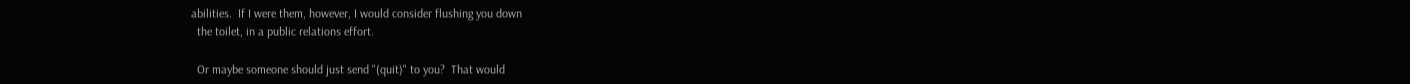abilities.  If I were them, however, I would consider flushing you down
  the toilet, in a public relations effort.

  Or maybe someone should just send "(quit)" to you?  That would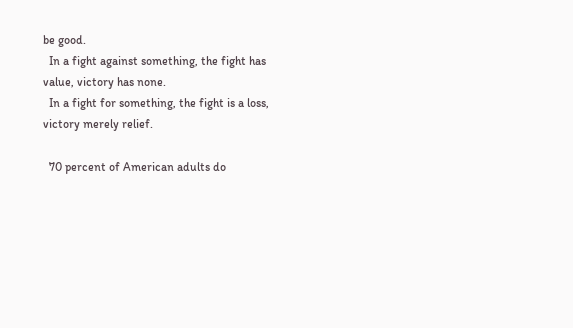be good.
  In a fight against something, the fight has value, victory has none.
  In a fight for something, the fight is a loss, victory merely relief.

  70 percent of American adults do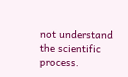not understand the scientific process.